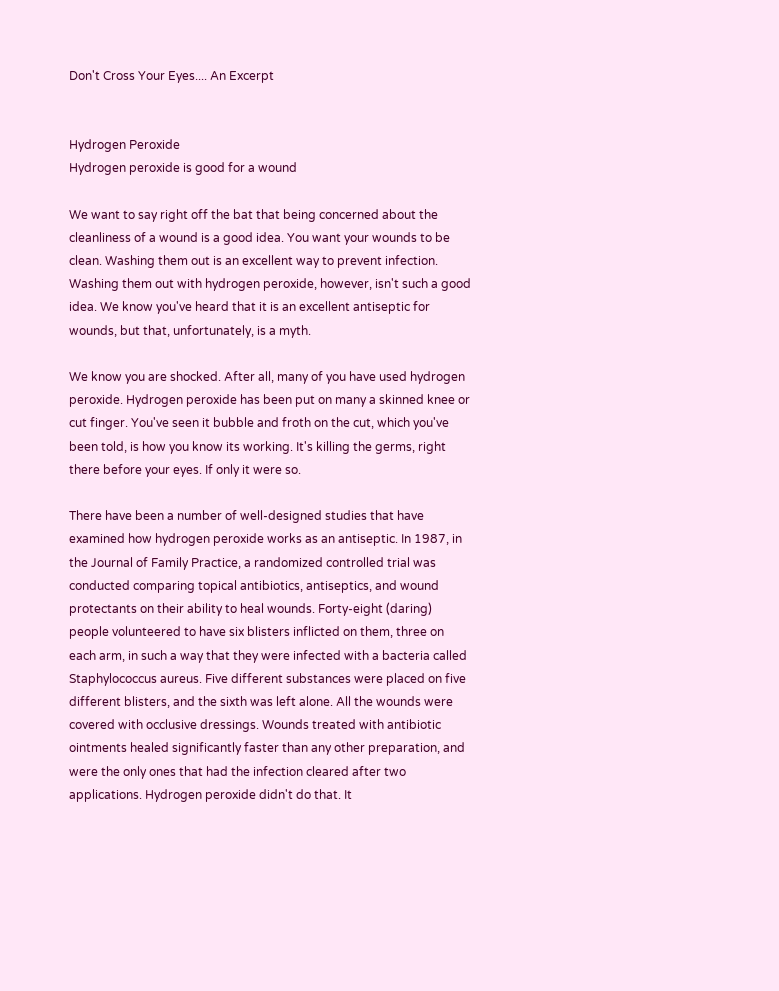Don't Cross Your Eyes.... An Excerpt


Hydrogen Peroxide
Hydrogen peroxide is good for a wound

We want to say right off the bat that being concerned about the cleanliness of a wound is a good idea. You want your wounds to be clean. Washing them out is an excellent way to prevent infection. Washing them out with hydrogen peroxide, however, isn't such a good idea. We know you've heard that it is an excellent antiseptic for wounds, but that, unfortunately, is a myth.

We know you are shocked. After all, many of you have used hydrogen peroxide. Hydrogen peroxide has been put on many a skinned knee or cut finger. You've seen it bubble and froth on the cut, which you've been told, is how you know its working. It's killing the germs, right there before your eyes. If only it were so.

There have been a number of well-designed studies that have examined how hydrogen peroxide works as an antiseptic. In 1987, in the Journal of Family Practice, a randomized controlled trial was conducted comparing topical antibiotics, antiseptics, and wound protectants on their ability to heal wounds. Forty-eight (daring) people volunteered to have six blisters inflicted on them, three on each arm, in such a way that they were infected with a bacteria called Staphylococcus aureus. Five different substances were placed on five different blisters, and the sixth was left alone. All the wounds were covered with occlusive dressings. Wounds treated with antibiotic ointments healed significantly faster than any other preparation, and were the only ones that had the infection cleared after two applications. Hydrogen peroxide didn't do that. It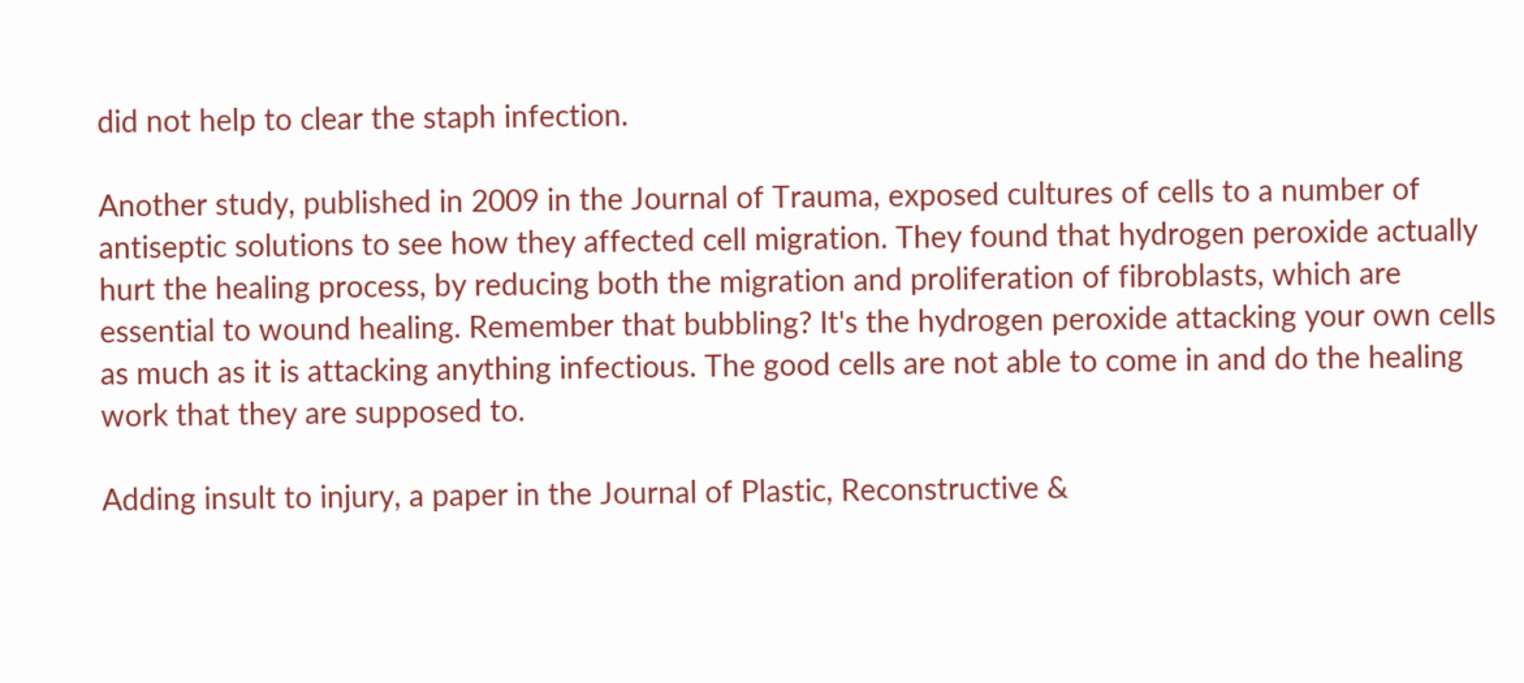did not help to clear the staph infection.

Another study, published in 2009 in the Journal of Trauma, exposed cultures of cells to a number of antiseptic solutions to see how they affected cell migration. They found that hydrogen peroxide actually hurt the healing process, by reducing both the migration and proliferation of fibroblasts, which are essential to wound healing. Remember that bubbling? It's the hydrogen peroxide attacking your own cells as much as it is attacking anything infectious. The good cells are not able to come in and do the healing work that they are supposed to.

Adding insult to injury, a paper in the Journal of Plastic, Reconstructive &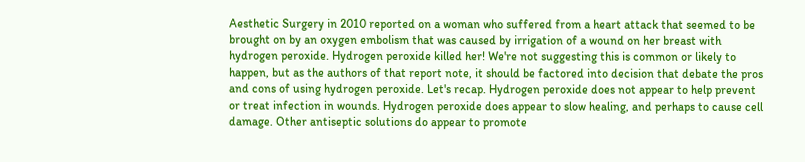Aesthetic Surgery in 2010 reported on a woman who suffered from a heart attack that seemed to be brought on by an oxygen embolism that was caused by irrigation of a wound on her breast with hydrogen peroxide. Hydrogen peroxide killed her! We're not suggesting this is common or likely to happen, but as the authors of that report note, it should be factored into decision that debate the pros and cons of using hydrogen peroxide. Let's recap. Hydrogen peroxide does not appear to help prevent or treat infection in wounds. Hydrogen peroxide does appear to slow healing, and perhaps to cause cell damage. Other antiseptic solutions do appear to promote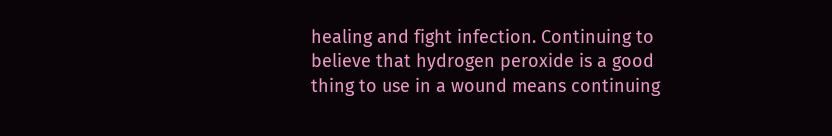healing and fight infection. Continuing to believe that hydrogen peroxide is a good thing to use in a wound means continuing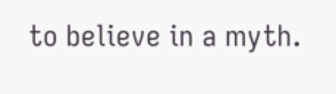to believe in a myth.